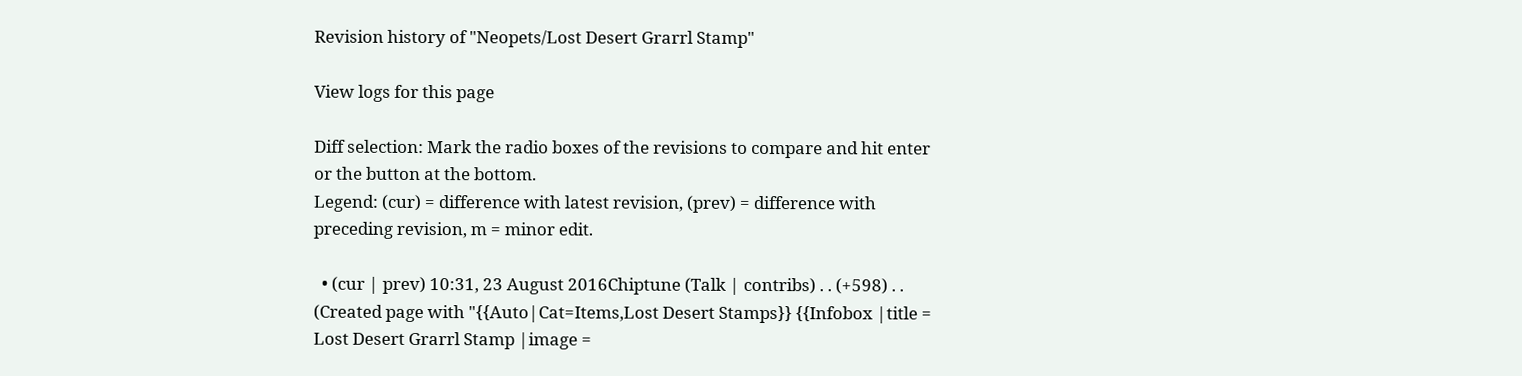Revision history of "Neopets/Lost Desert Grarrl Stamp"

View logs for this page

Diff selection: Mark the radio boxes of the revisions to compare and hit enter or the button at the bottom.
Legend: (cur) = difference with latest revision, (prev) = difference with preceding revision, m = minor edit.

  • (cur | prev) 10:31, 23 August 2016Chiptune (Talk | contribs) . . (+598) . . (Created page with "{{Auto|Cat=Items,Lost Desert Stamps}} {{Infobox |title = Lost Desert Grarrl Stamp |image =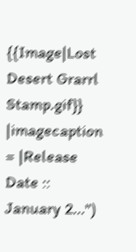{{Image|Lost Desert Grarrl Stamp.gif}} |imagecaption = |Release Date :: January 2...")